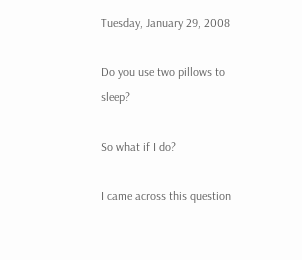Tuesday, January 29, 2008

Do you use two pillows to sleep?

So what if I do?

I came across this question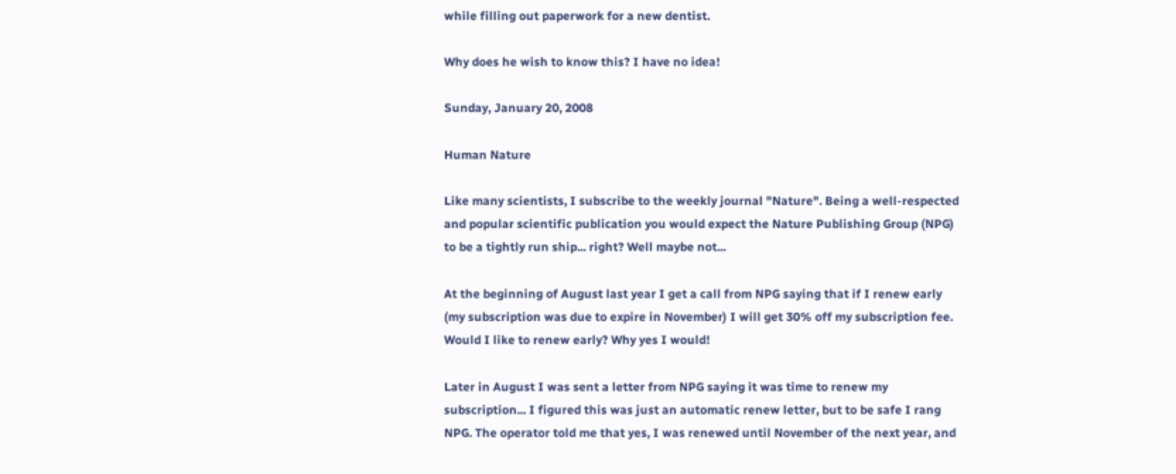while filling out paperwork for a new dentist.

Why does he wish to know this? I have no idea!

Sunday, January 20, 2008

Human Nature

Like many scientists, I subscribe to the weekly journal "Nature". Being a well-respected and popular scientific publication you would expect the Nature Publishing Group (NPG) to be a tightly run ship... right? Well maybe not...

At the beginning of August last year I get a call from NPG saying that if I renew early (my subscription was due to expire in November) I will get 30% off my subscription fee. Would I like to renew early? Why yes I would!

Later in August I was sent a letter from NPG saying it was time to renew my subscription... I figured this was just an automatic renew letter, but to be safe I rang NPG. The operator told me that yes, I was renewed until November of the next year, and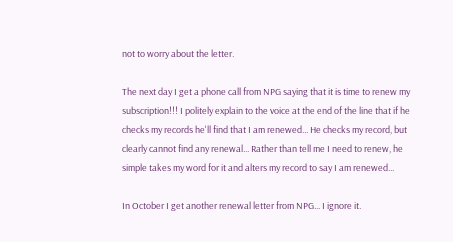not to worry about the letter.

The next day I get a phone call from NPG saying that it is time to renew my subscription!!! I politely explain to the voice at the end of the line that if he checks my records he'll find that I am renewed... He checks my record, but clearly cannot find any renewal... Rather than tell me I need to renew, he simple takes my word for it and alters my record to say I am renewed...

In October I get another renewal letter from NPG... I ignore it.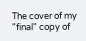The cover of my "final" copy of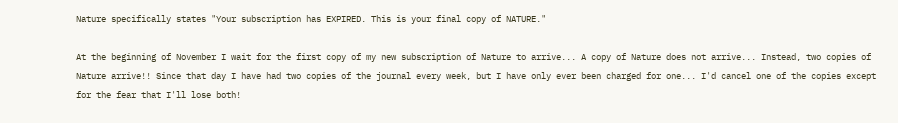Nature specifically states "Your subscription has EXPIRED. This is your final copy of NATURE."

At the beginning of November I wait for the first copy of my new subscription of Nature to arrive... A copy of Nature does not arrive... Instead, two copies of Nature arrive!! Since that day I have had two copies of the journal every week, but I have only ever been charged for one... I'd cancel one of the copies except for the fear that I'll lose both!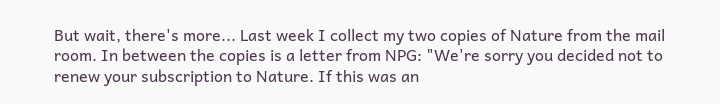But wait, there's more... Last week I collect my two copies of Nature from the mail room. In between the copies is a letter from NPG: "We're sorry you decided not to renew your subscription to Nature. If this was an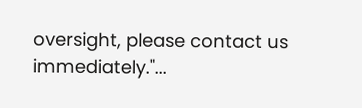oversight, please contact us immediately."...